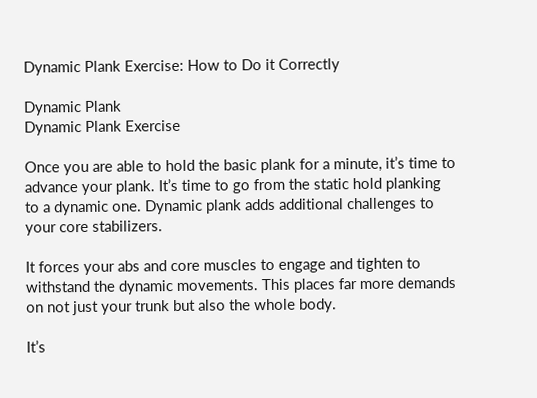Dynamic Plank Exercise: How to Do it Correctly

Dynamic Plank
Dynamic Plank Exercise

Once you are able to hold the basic plank for a minute, it’s time to advance your plank. It’s time to go from the static hold planking to a dynamic one. Dynamic plank adds additional challenges to your core stabilizers.

It forces your abs and core muscles to engage and tighten to withstand the dynamic movements. This places far more demands on not just your trunk but also the whole body.

It’s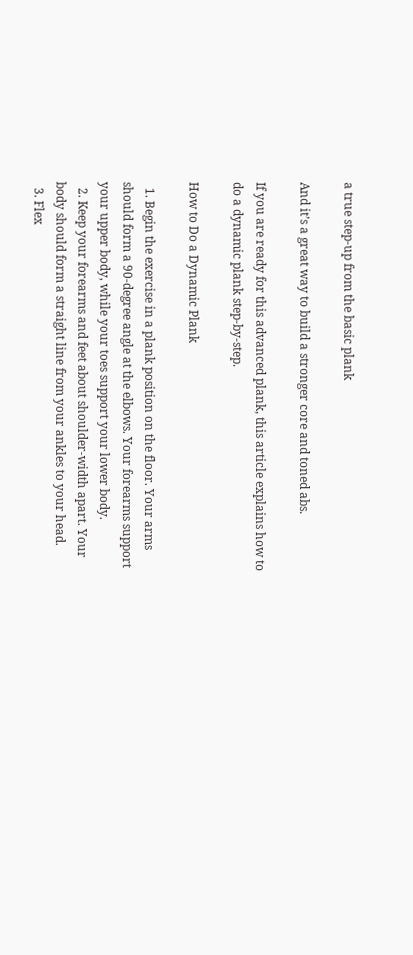a true step-up from the basic plank

And it’s a great way to build a stronger core and toned abs.

If you are ready for this advanced plank, this article explains how to do a dynamic plank step-by-step.

How to Do a Dynamic Plank

  1. Begin the exercise in a plank position on the floor. Your arms should form a 90-degree angle at the elbows. Your forearms support your upper body, while your toes support your lower body.
  2. Keep your forearms and feet about shoulder-width apart. Your body should form a straight line from your ankles to your head.
  3. Flex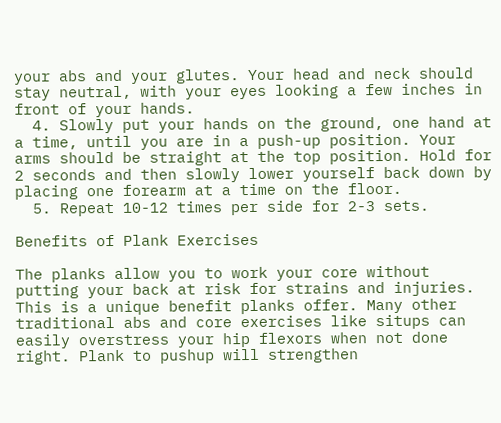your abs and your glutes. Your head and neck should stay neutral, with your eyes looking a few inches in front of your hands.
  4. Slowly put your hands on the ground, one hand at a time, until you are in a push-up position. Your arms should be straight at the top position. Hold for 2 seconds and then slowly lower yourself back down by placing one forearm at a time on the floor.
  5. Repeat 10-12 times per side for 2-3 sets.

Benefits of Plank Exercises

The planks allow you to work your core without putting your back at risk for strains and injuries. This is a unique benefit planks offer. Many other traditional abs and core exercises like situps can easily overstress your hip flexors when not done right. Plank to pushup will strengthen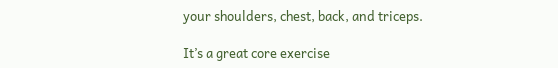your shoulders, chest, back, and triceps.

It’s a great core exercise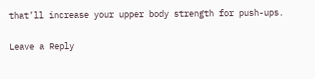that’ll increase your upper body strength for push-ups.

Leave a Reply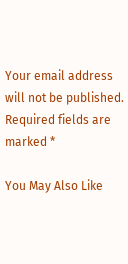Your email address will not be published. Required fields are marked *

You May Also Like